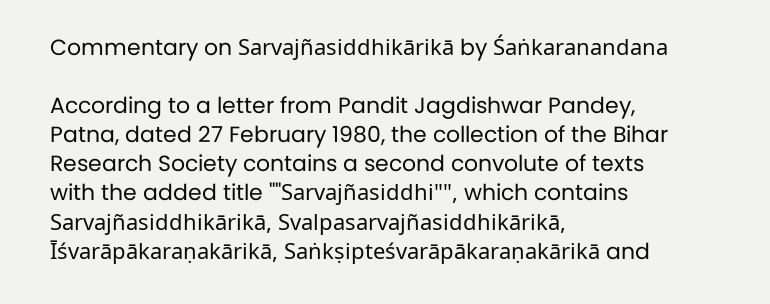Commentary on Sarvajñasiddhikārikā by Śaṅkaranandana

According to a letter from Pandit Jagdishwar Pandey, Patna, dated 27 February 1980, the collection of the Bihar Research Society contains a second convolute of texts with the added title ""Sarvajñasiddhi"", which contains Sarvajñasiddhikārikā, Svalpasarvajñasiddhikārikā, Īśvarāpākaraṇakārikā, Saṅkṣipteśvarāpākaraṇakārikā and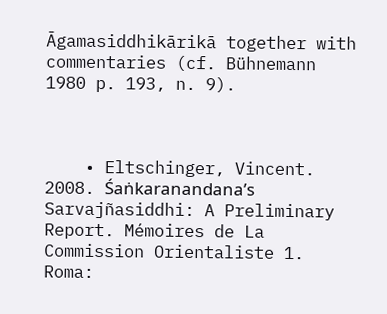Āgamasiddhikārikā together with commentaries (cf. Bühnemann 1980 p. 193, n. 9).



    • Eltschinger, Vincent. 2008. Śaṅkaranandana’s Sarvajñasiddhi: A Preliminary Report. Mémoires de La Commission Orientaliste 1. Roma: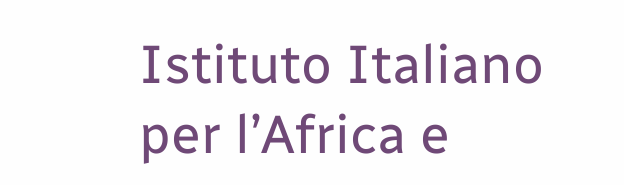Istituto Italiano per l’Africa e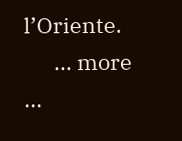l’Oriente.
      ... more ...